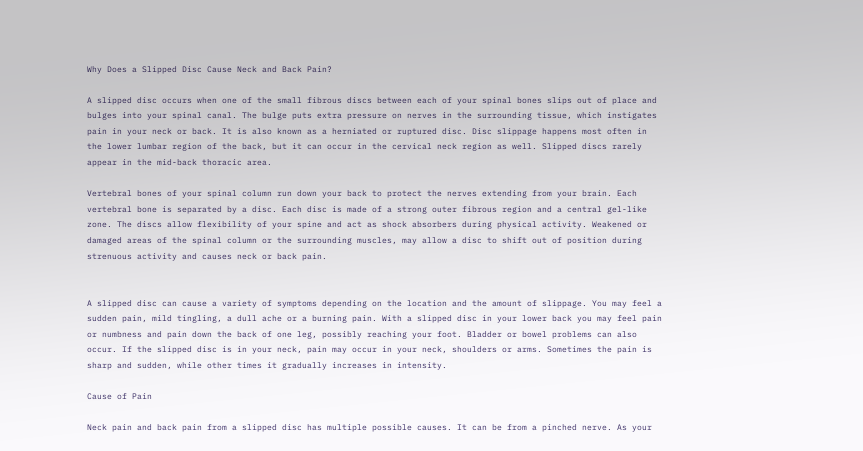Why Does a Slipped Disc Cause Neck and Back Pain?

A slipped disc occurs when one of the small fibrous discs between each of your spinal bones slips out of place and bulges into your spinal canal. The bulge puts extra pressure on nerves in the surrounding tissue, which instigates pain in your neck or back. It is also known as a herniated or ruptured disc. Disc slippage happens most often in the lower lumbar region of the back, but it can occur in the cervical neck region as well. Slipped discs rarely appear in the mid-back thoracic area.

Vertebral bones of your spinal column run down your back to protect the nerves extending from your brain. Each vertebral bone is separated by a disc. Each disc is made of a strong outer fibrous region and a central gel-like zone. The discs allow flexibility of your spine and act as shock absorbers during physical activity. Weakened or damaged areas of the spinal column or the surrounding muscles, may allow a disc to shift out of position during strenuous activity and causes neck or back pain.


A slipped disc can cause a variety of symptoms depending on the location and the amount of slippage. You may feel a sudden pain, mild tingling, a dull ache or a burning pain. With a slipped disc in your lower back you may feel pain or numbness and pain down the back of one leg, possibly reaching your foot. Bladder or bowel problems can also occur. If the slipped disc is in your neck, pain may occur in your neck, shoulders or arms. Sometimes the pain is sharp and sudden, while other times it gradually increases in intensity.

Cause of Pain

Neck pain and back pain from a slipped disc has multiple possible causes. It can be from a pinched nerve. As your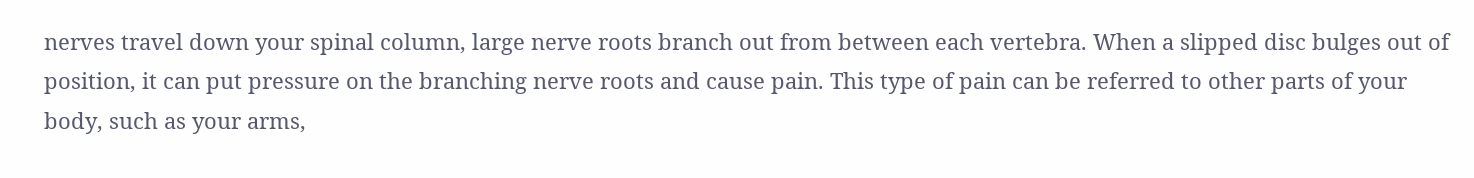nerves travel down your spinal column, large nerve roots branch out from between each vertebra. When a slipped disc bulges out of position, it can put pressure on the branching nerve roots and cause pain. This type of pain can be referred to other parts of your body, such as your arms,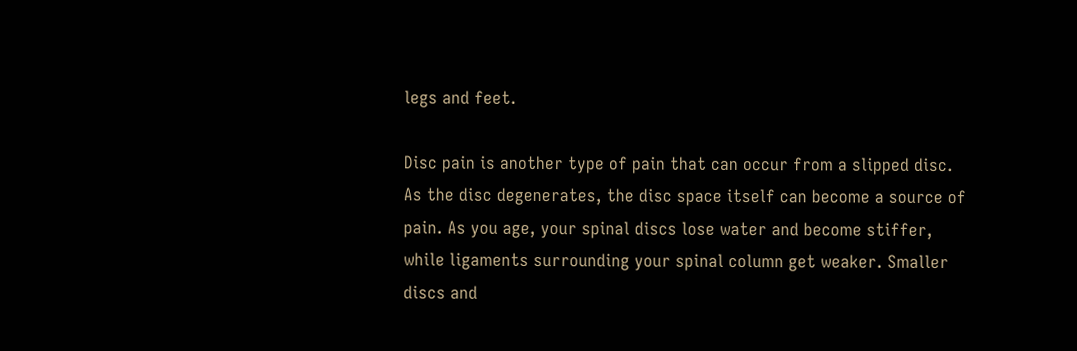legs and feet.

Disc pain is another type of pain that can occur from a slipped disc. As the disc degenerates, the disc space itself can become a source of pain. As you age, your spinal discs lose water and become stiffer, while ligaments surrounding your spinal column get weaker. Smaller discs and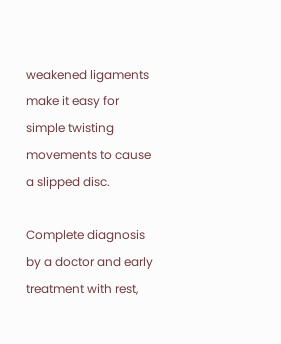weakened ligaments make it easy for simple twisting movements to cause a slipped disc.

Complete diagnosis by a doctor and early treatment with rest,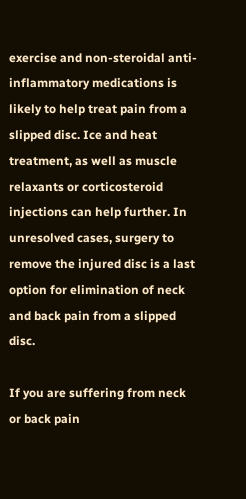exercise and non-steroidal anti-inflammatory medications is likely to help treat pain from a slipped disc. Ice and heat treatment, as well as muscle relaxants or corticosteroid injections can help further. In unresolved cases, surgery to remove the injured disc is a last option for elimination of neck and back pain from a slipped disc.

If you are suffering from neck or back pain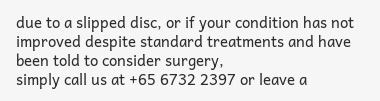due to a slipped disc, or if your condition has not improved despite standard treatments and have been told to consider surgery,
simply call us at +65 6732 2397 or leave a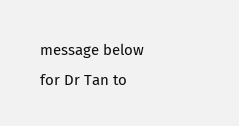message below for Dr Tan to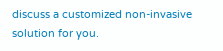discuss a customized non-invasive solution for you.